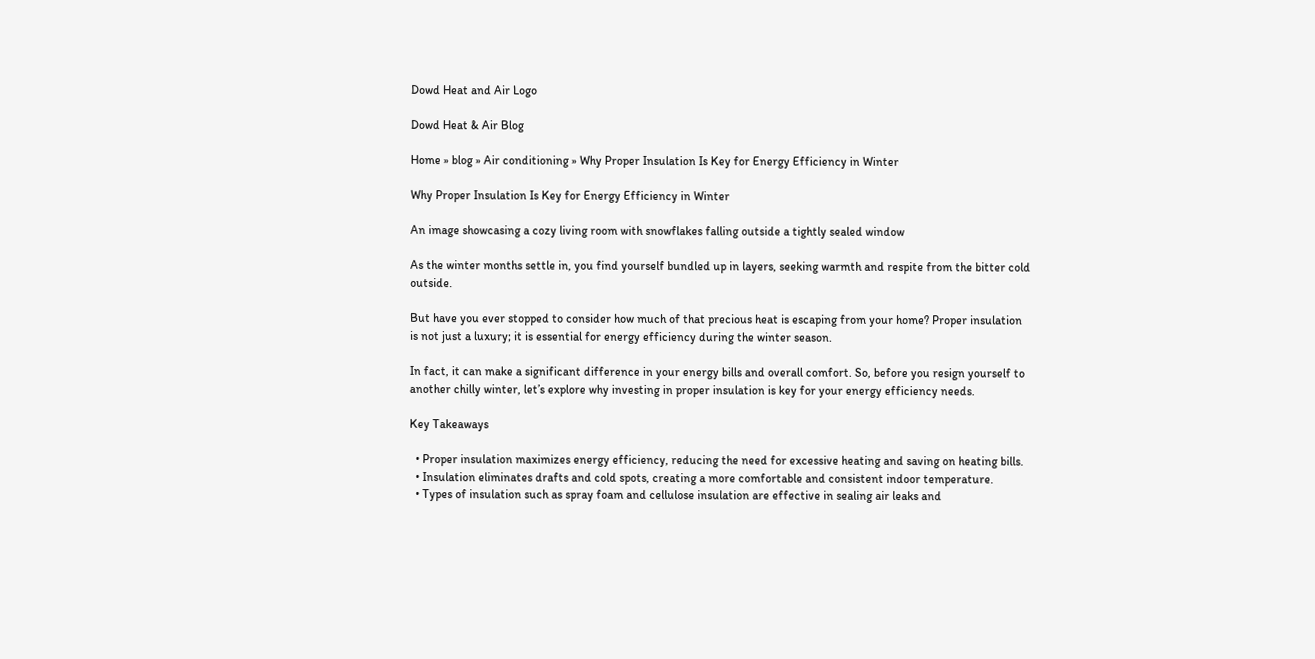Dowd Heat and Air Logo

Dowd Heat & Air Blog

Home » blog » Air conditioning » Why Proper Insulation Is Key for Energy Efficiency in Winter

Why Proper Insulation Is Key for Energy Efficiency in Winter

An image showcasing a cozy living room with snowflakes falling outside a tightly sealed window

As the winter months settle in, you find yourself bundled up in layers, seeking warmth and respite from the bitter cold outside.

But have you ever stopped to consider how much of that precious heat is escaping from your home? Proper insulation is not just a luxury; it is essential for energy efficiency during the winter season.

In fact, it can make a significant difference in your energy bills and overall comfort. So, before you resign yourself to another chilly winter, let’s explore why investing in proper insulation is key for your energy efficiency needs.

Key Takeaways

  • Proper insulation maximizes energy efficiency, reducing the need for excessive heating and saving on heating bills.
  • Insulation eliminates drafts and cold spots, creating a more comfortable and consistent indoor temperature.
  • Types of insulation such as spray foam and cellulose insulation are effective in sealing air leaks and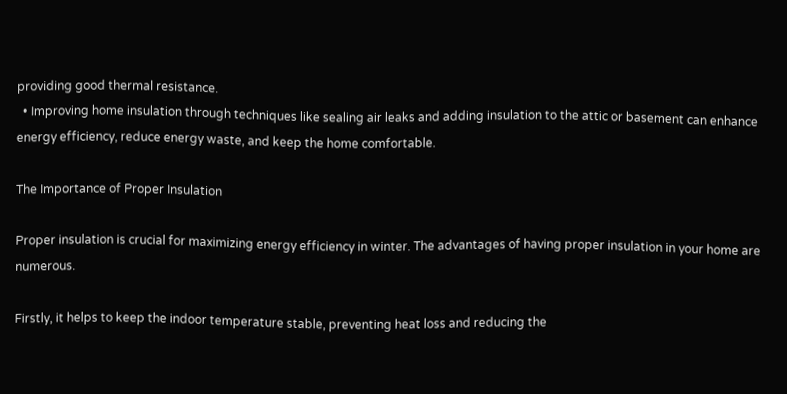providing good thermal resistance.
  • Improving home insulation through techniques like sealing air leaks and adding insulation to the attic or basement can enhance energy efficiency, reduce energy waste, and keep the home comfortable.

The Importance of Proper Insulation

Proper insulation is crucial for maximizing energy efficiency in winter. The advantages of having proper insulation in your home are numerous.

Firstly, it helps to keep the indoor temperature stable, preventing heat loss and reducing the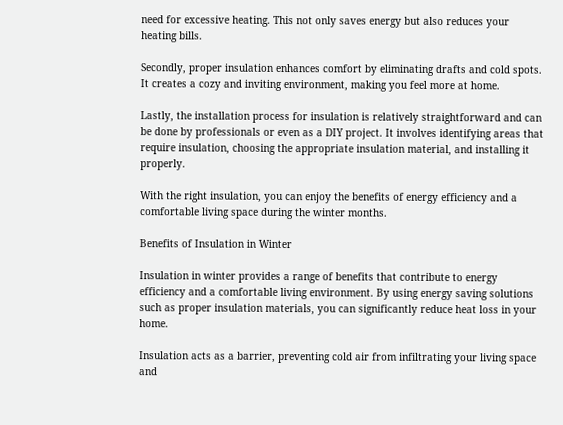need for excessive heating. This not only saves energy but also reduces your heating bills.

Secondly, proper insulation enhances comfort by eliminating drafts and cold spots. It creates a cozy and inviting environment, making you feel more at home.

Lastly, the installation process for insulation is relatively straightforward and can be done by professionals or even as a DIY project. It involves identifying areas that require insulation, choosing the appropriate insulation material, and installing it properly.

With the right insulation, you can enjoy the benefits of energy efficiency and a comfortable living space during the winter months.

Benefits of Insulation in Winter

Insulation in winter provides a range of benefits that contribute to energy efficiency and a comfortable living environment. By using energy saving solutions such as proper insulation materials, you can significantly reduce heat loss in your home.

Insulation acts as a barrier, preventing cold air from infiltrating your living space and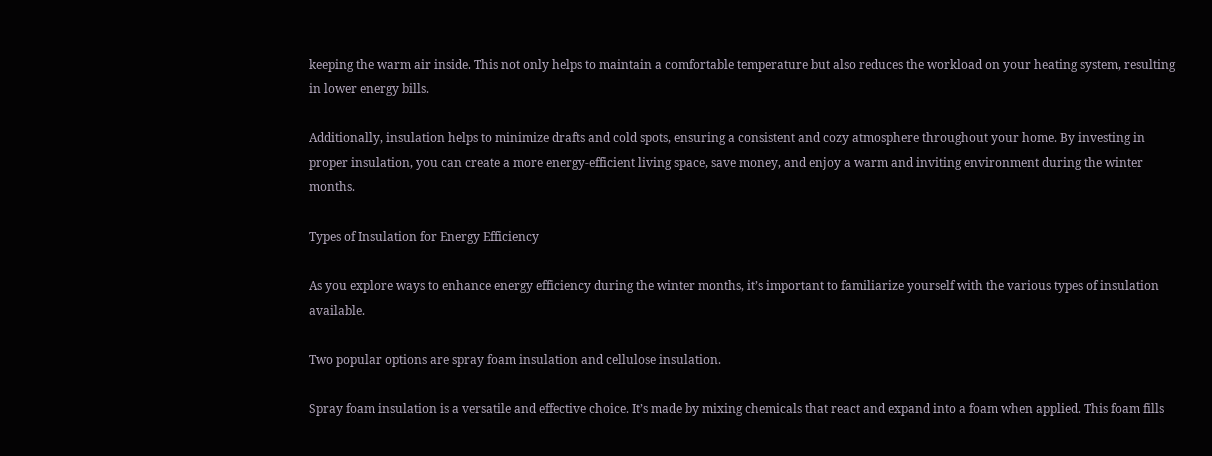keeping the warm air inside. This not only helps to maintain a comfortable temperature but also reduces the workload on your heating system, resulting in lower energy bills.

Additionally, insulation helps to minimize drafts and cold spots, ensuring a consistent and cozy atmosphere throughout your home. By investing in proper insulation, you can create a more energy-efficient living space, save money, and enjoy a warm and inviting environment during the winter months.

Types of Insulation for Energy Efficiency

As you explore ways to enhance energy efficiency during the winter months, it’s important to familiarize yourself with the various types of insulation available.

Two popular options are spray foam insulation and cellulose insulation.

Spray foam insulation is a versatile and effective choice. It’s made by mixing chemicals that react and expand into a foam when applied. This foam fills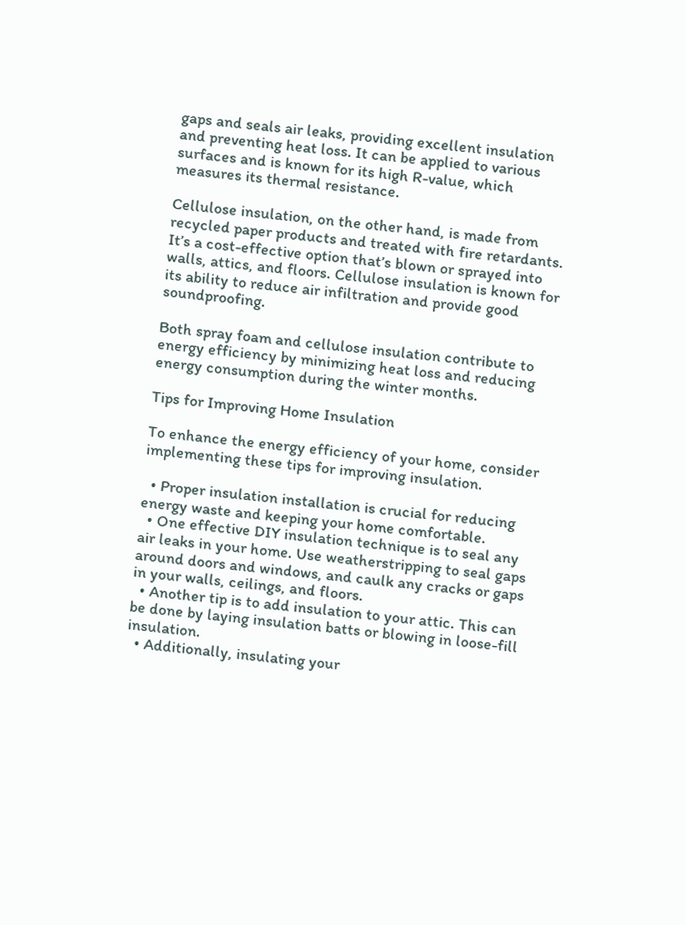gaps and seals air leaks, providing excellent insulation and preventing heat loss. It can be applied to various surfaces and is known for its high R-value, which measures its thermal resistance.

Cellulose insulation, on the other hand, is made from recycled paper products and treated with fire retardants. It’s a cost-effective option that’s blown or sprayed into walls, attics, and floors. Cellulose insulation is known for its ability to reduce air infiltration and provide good soundproofing.

Both spray foam and cellulose insulation contribute to energy efficiency by minimizing heat loss and reducing energy consumption during the winter months.

Tips for Improving Home Insulation

To enhance the energy efficiency of your home, consider implementing these tips for improving insulation.

  • Proper insulation installation is crucial for reducing energy waste and keeping your home comfortable.
  • One effective DIY insulation technique is to seal any air leaks in your home. Use weatherstripping to seal gaps around doors and windows, and caulk any cracks or gaps in your walls, ceilings, and floors.
  • Another tip is to add insulation to your attic. This can be done by laying insulation batts or blowing in loose-fill insulation.
  • Additionally, insulating your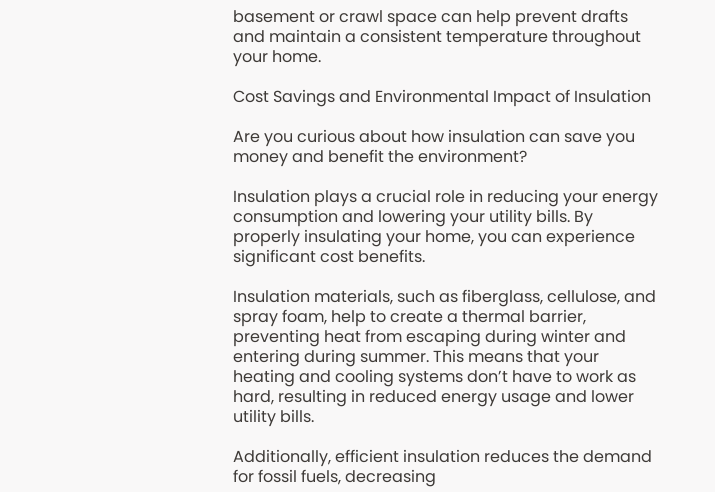basement or crawl space can help prevent drafts and maintain a consistent temperature throughout your home.

Cost Savings and Environmental Impact of Insulation

Are you curious about how insulation can save you money and benefit the environment?

Insulation plays a crucial role in reducing your energy consumption and lowering your utility bills. By properly insulating your home, you can experience significant cost benefits.

Insulation materials, such as fiberglass, cellulose, and spray foam, help to create a thermal barrier, preventing heat from escaping during winter and entering during summer. This means that your heating and cooling systems don’t have to work as hard, resulting in reduced energy usage and lower utility bills.

Additionally, efficient insulation reduces the demand for fossil fuels, decreasing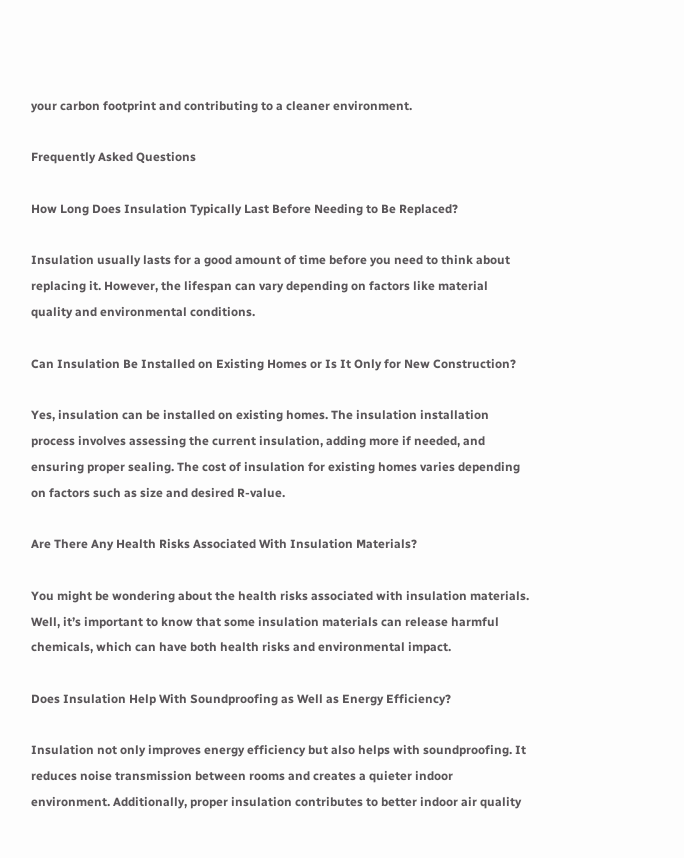your carbon footprint and contributing to a cleaner environment.

Frequently Asked Questions

How Long Does Insulation Typically Last Before Needing to Be Replaced?

Insulation usually lasts for a good amount of time before you need to think about replacing it. However, the lifespan can vary depending on factors like material quality and environmental conditions.

Can Insulation Be Installed on Existing Homes or Is It Only for New Construction?

Yes, insulation can be installed on existing homes. The insulation installation process involves assessing the current insulation, adding more if needed, and ensuring proper sealing. The cost of insulation for existing homes varies depending on factors such as size and desired R-value.

Are There Any Health Risks Associated With Insulation Materials?

You might be wondering about the health risks associated with insulation materials. Well, it’s important to know that some insulation materials can release harmful chemicals, which can have both health risks and environmental impact.

Does Insulation Help With Soundproofing as Well as Energy Efficiency?

Insulation not only improves energy efficiency but also helps with soundproofing. It reduces noise transmission between rooms and creates a quieter indoor environment. Additionally, proper insulation contributes to better indoor air quality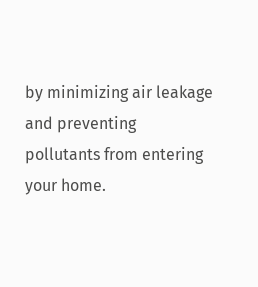by minimizing air leakage and preventing pollutants from entering your home.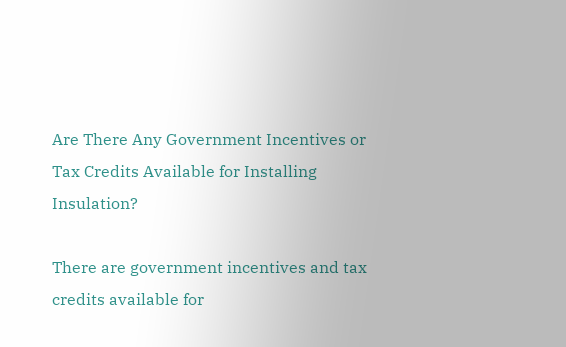Are There Any Government Incentives or Tax Credits Available for Installing Insulation?

There are government incentives and tax credits available for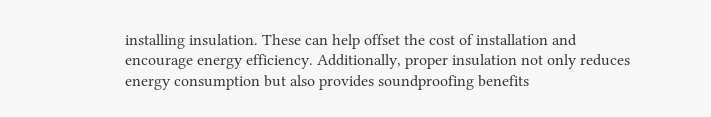installing insulation. These can help offset the cost of installation and encourage energy efficiency. Additionally, proper insulation not only reduces energy consumption but also provides soundproofing benefits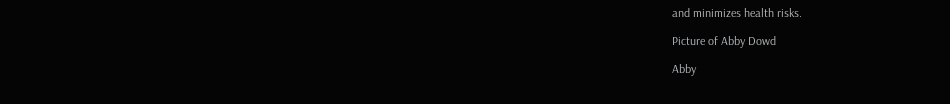and minimizes health risks.

Picture of Abby Dowd

Abby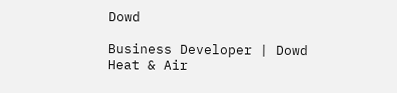Dowd

Business Developer | Dowd Heat & Air